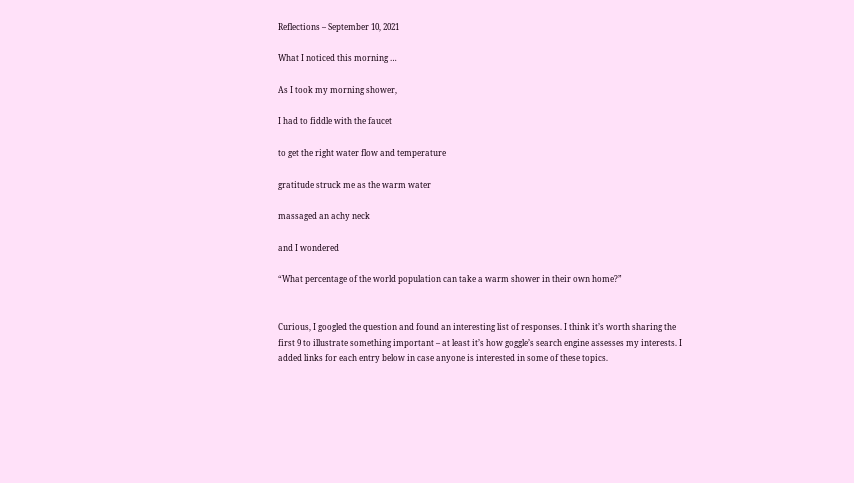Reflections – September 10, 2021

What I noticed this morning …

As I took my morning shower,

I had to fiddle with the faucet

to get the right water flow and temperature

gratitude struck me as the warm water

massaged an achy neck

and I wondered

“What percentage of the world population can take a warm shower in their own home?”


Curious, I googled the question and found an interesting list of responses. I think it’s worth sharing the first 9 to illustrate something important – at least it’s how goggle’s search engine assesses my interests. I added links for each entry below in case anyone is interested in some of these topics.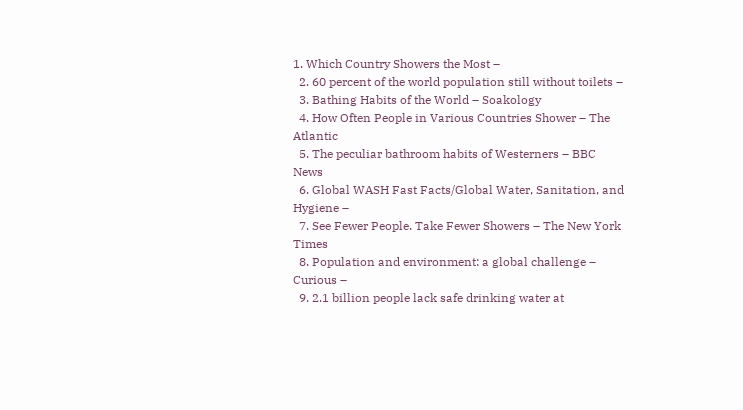1. Which Country Showers the Most –
  2. 60 percent of the world population still without toilets –
  3. Bathing Habits of the World – Soakology
  4. How Often People in Various Countries Shower – The Atlantic
  5. The peculiar bathroom habits of Westerners – BBC News
  6. Global WASH Fast Facts/Global Water, Sanitation, and Hygiene –
  7. See Fewer People. Take Fewer Showers – The New York Times
  8. Population and environment: a global challenge – Curious –
  9. 2.1 billion people lack safe drinking water at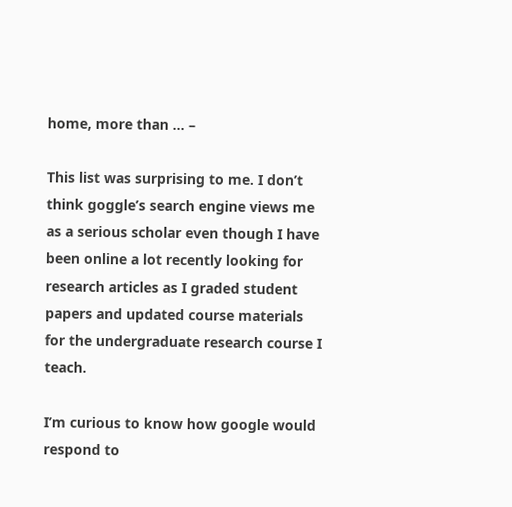home, more than … –

This list was surprising to me. I don’t think goggle’s search engine views me as a serious scholar even though I have been online a lot recently looking for research articles as I graded student papers and updated course materials for the undergraduate research course I teach.

I’m curious to know how google would respond to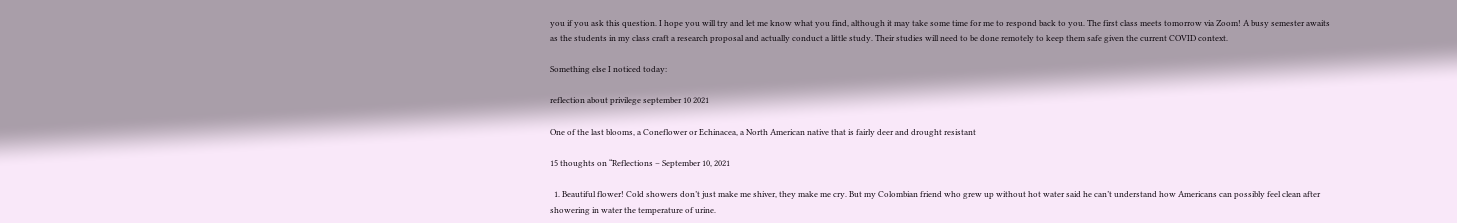you if you ask this question. I hope you will try and let me know what you find, although it may take some time for me to respond back to you. The first class meets tomorrow via Zoom! A busy semester awaits as the students in my class craft a research proposal and actually conduct a little study. Their studies will need to be done remotely to keep them safe given the current COVID context.

Something else I noticed today:

reflection about privilege september 10 2021

One of the last blooms, a Coneflower or Echinacea, a North American native that is fairly deer and drought resistant

15 thoughts on “Reflections – September 10, 2021

  1. Beautiful flower! Cold showers don’t just make me shiver, they make me cry. But my Colombian friend who grew up without hot water said he can’t understand how Americans can possibly feel clean after showering in water the temperature of urine.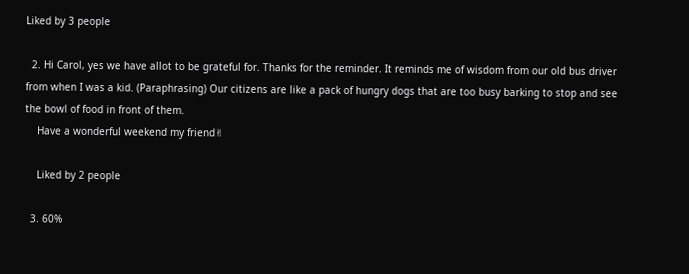Liked by 3 people

  2. Hi Carol, yes we have allot to be grateful for. Thanks for the reminder. It reminds me of wisdom from our old bus driver from when I was a kid. (Paraphrasing) Our citizens are like a pack of hungry dogs that are too busy barking to stop and see the bowl of food in front of them.
    Have a wonderful weekend my friend✌

    Liked by 2 people

  3. 60%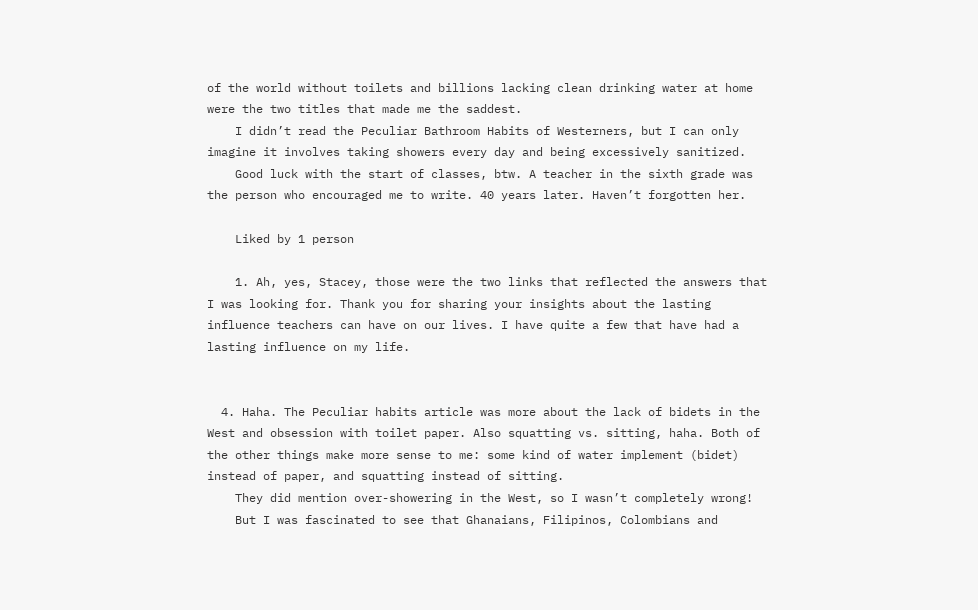of the world without toilets and billions lacking clean drinking water at home were the two titles that made me the saddest.
    I didn’t read the Peculiar Bathroom Habits of Westerners, but I can only imagine it involves taking showers every day and being excessively sanitized.
    Good luck with the start of classes, btw. A teacher in the sixth grade was the person who encouraged me to write. 40 years later. Haven’t forgotten her.

    Liked by 1 person

    1. Ah, yes, Stacey, those were the two links that reflected the answers that I was looking for. Thank you for sharing your insights about the lasting influence teachers can have on our lives. I have quite a few that have had a lasting influence on my life.


  4. Haha. The Peculiar habits article was more about the lack of bidets in the West and obsession with toilet paper. Also squatting vs. sitting, haha. Both of the other things make more sense to me: some kind of water implement (bidet) instead of paper, and squatting instead of sitting.
    They did mention over-showering in the West, so I wasn’t completely wrong!
    But I was fascinated to see that Ghanaians, Filipinos, Colombians and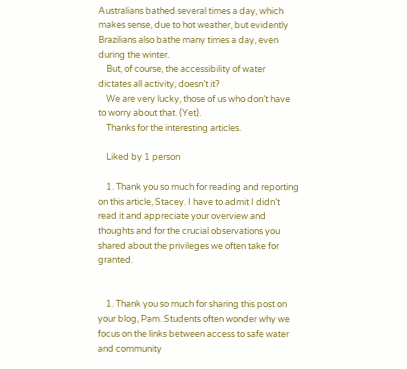Australians bathed several times a day, which makes sense, due to hot weather, but evidently Brazilians also bathe many times a day, even during the winter.
    But, of course, the accessibility of water dictates all activity, doesn’t it?
    We are very lucky, those of us who don’t have to worry about that. (Yet).
    Thanks for the interesting articles.

    Liked by 1 person

    1. Thank you so much for reading and reporting on this article, Stacey. I have to admit I didn’t read it and appreciate your overview and thoughts and for the crucial observations you shared about the privileges we often take for granted.


    1. Thank you so much for sharing this post on your blog, Pam. Students often wonder why we focus on the links between access to safe water and community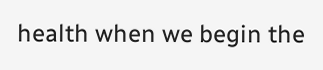health when we begin the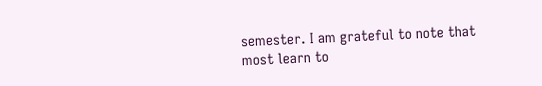semester. I am grateful to note that most learn to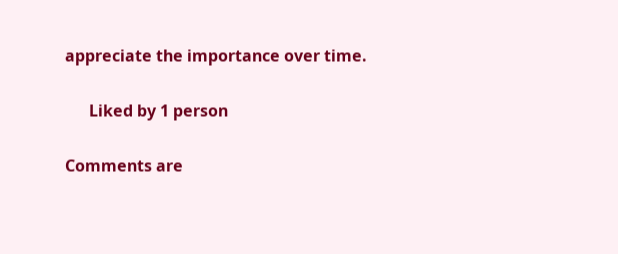appreciate the importance over time.

      Liked by 1 person

Comments are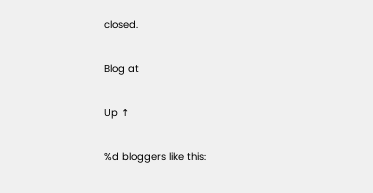closed.

Blog at

Up ↑

%d bloggers like this: